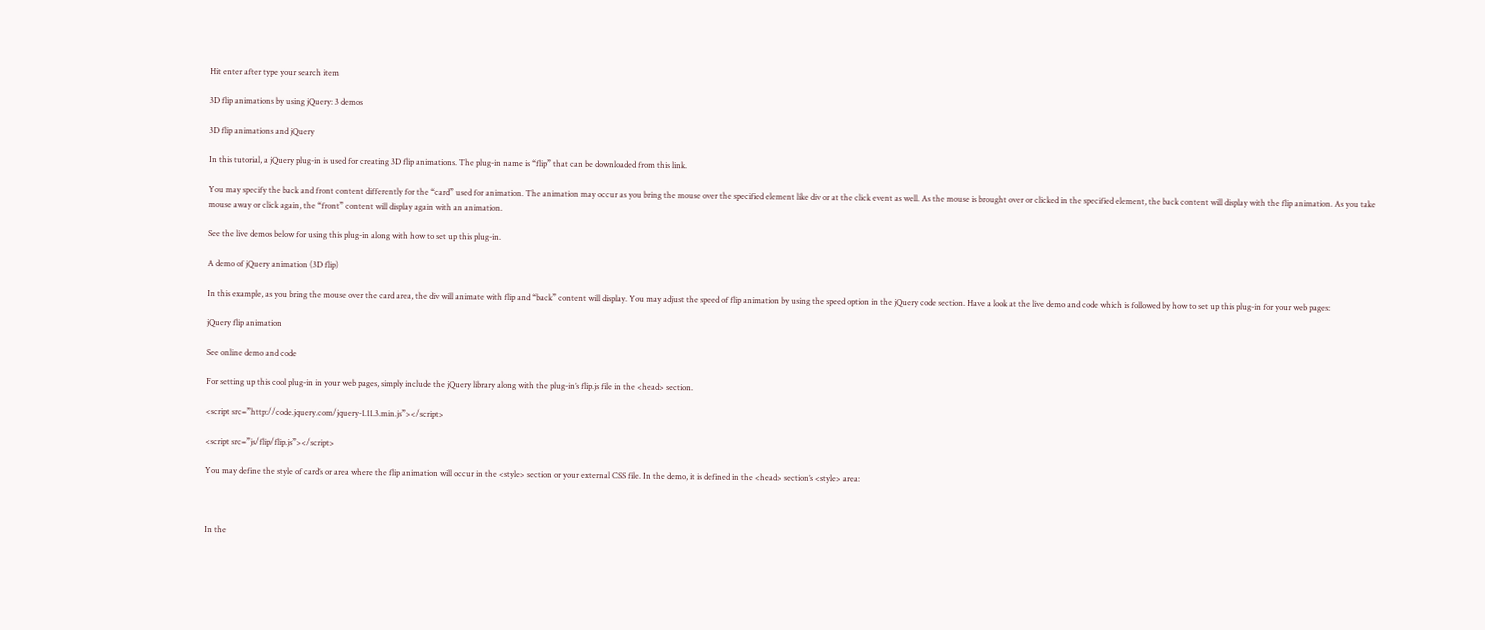Hit enter after type your search item

3D flip animations by using jQuery: 3 demos

3D flip animations and jQuery

In this tutorial, a jQuery plug-in is used for creating 3D flip animations. The plug-in name is “flip” that can be downloaded from this link.

You may specify the back and front content differently for the “card” used for animation. The animation may occur as you bring the mouse over the specified element like div or at the click event as well. As the mouse is brought over or clicked in the specified element, the back content will display with the flip animation. As you take mouse away or click again, the “front” content will display again with an animation.

See the live demos below for using this plug-in along with how to set up this plug-in.

A demo of jQuery animation (3D flip)

In this example, as you bring the mouse over the card area, the div will animate with flip and “back” content will display. You may adjust the speed of flip animation by using the speed option in the jQuery code section. Have a look at the live demo and code which is followed by how to set up this plug-in for your web pages:

jQuery flip animation

See online demo and code

For setting up this cool plug-in in your web pages, simply include the jQuery library along with the plug-in’s flip.js file in the <head> section.

<script src=”http://code.jquery.com/jquery-1.11.3.min.js”></script>

<script src=”js/flip/flip.js”></script>

You may define the style of card’s or area where the flip animation will occur in the <style> section or your external CSS file. In the demo, it is defined in the <head> section’s <style> area:



In the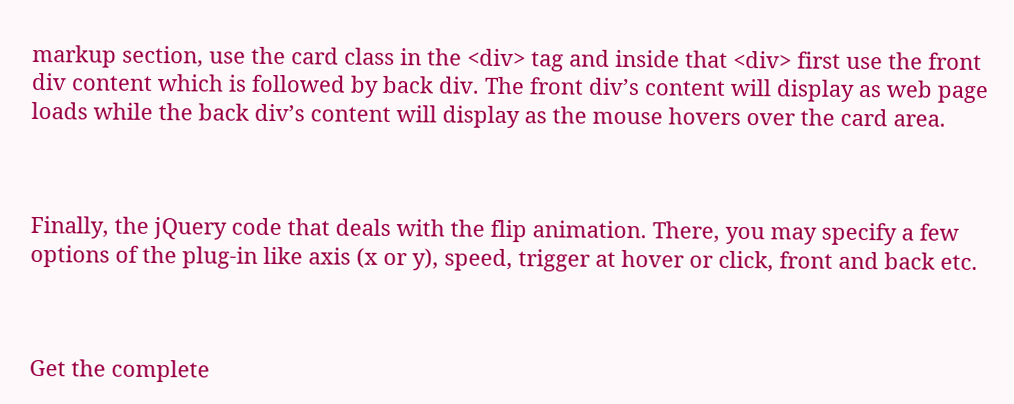markup section, use the card class in the <div> tag and inside that <div> first use the front div content which is followed by back div. The front div’s content will display as web page loads while the back div’s content will display as the mouse hovers over the card area.



Finally, the jQuery code that deals with the flip animation. There, you may specify a few options of the plug-in like axis (x or y), speed, trigger at hover or click, front and back etc.



Get the complete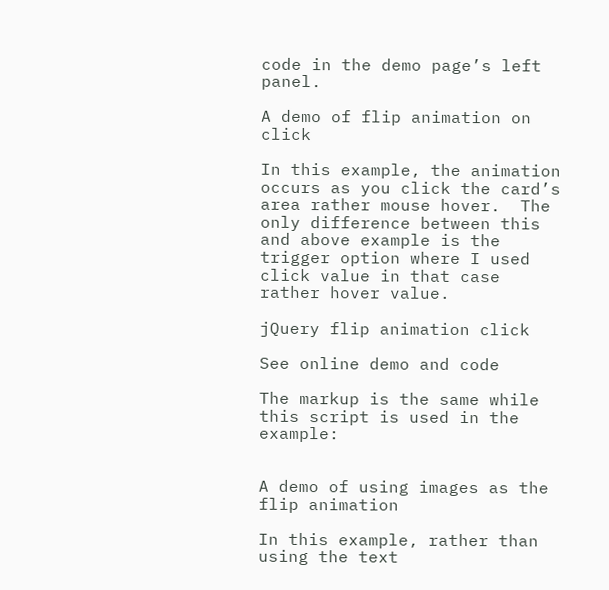code in the demo page’s left panel.

A demo of flip animation on click

In this example, the animation occurs as you click the card’s area rather mouse hover.  The only difference between this and above example is the trigger option where I used click value in that case rather hover value.

jQuery flip animation click

See online demo and code

The markup is the same while this script is used in the example:


A demo of using images as the flip animation

In this example, rather than using the text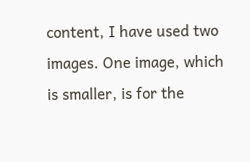content, I have used two images. One image, which is smaller, is for the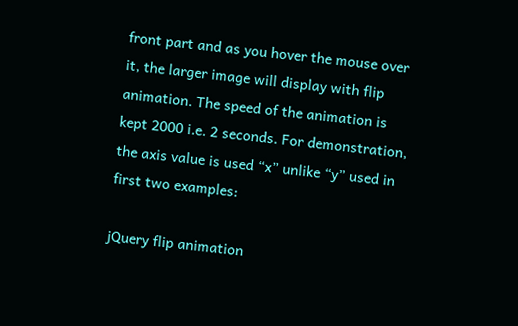front part and as you hover the mouse over it, the larger image will display with flip animation. The speed of the animation is kept 2000 i.e. 2 seconds. For demonstration, the axis value is used “x” unlike “y” used in first two examples:

jQuery flip animation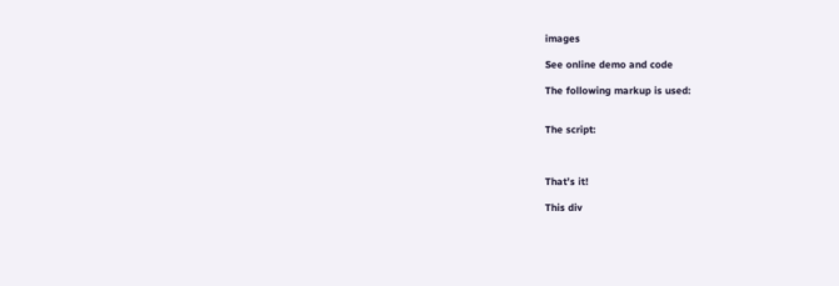images

See online demo and code

The following markup is used:


The script:



That’s it!

This div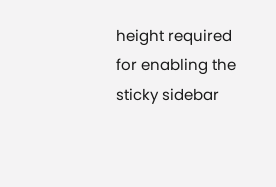height required for enabling the sticky sidebar